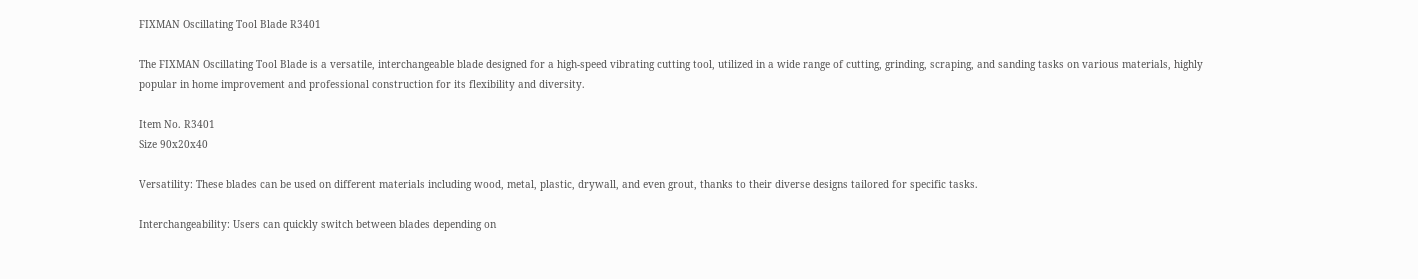FIXMAN Oscillating Tool Blade R3401

The FIXMAN Oscillating Tool Blade is a versatile, interchangeable blade designed for a high-speed vibrating cutting tool, utilized in a wide range of cutting, grinding, scraping, and sanding tasks on various materials, highly popular in home improvement and professional construction for its flexibility and diversity.

Item No. R3401
Size 90x20x40

Versatility: These blades can be used on different materials including wood, metal, plastic, drywall, and even grout, thanks to their diverse designs tailored for specific tasks.

Interchangeability: Users can quickly switch between blades depending on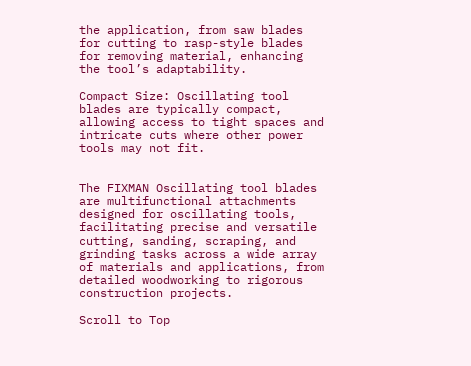the application, from saw blades for cutting to rasp-style blades for removing material, enhancing the tool’s adaptability.

Compact Size: Oscillating tool blades are typically compact, allowing access to tight spaces and intricate cuts where other power tools may not fit.


The FIXMAN Oscillating tool blades are multifunctional attachments designed for oscillating tools, facilitating precise and versatile cutting, sanding, scraping, and grinding tasks across a wide array of materials and applications, from detailed woodworking to rigorous construction projects.

Scroll to Top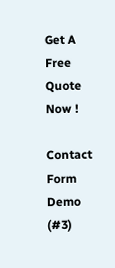Get A Free Quote Now !

Contact Form Demo (#3)